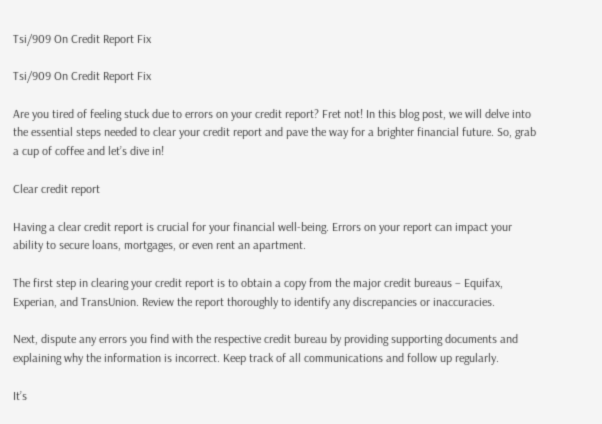Tsi/909 On Credit Report Fix

Tsi/909 On Credit Report Fix

Are you tired of feeling stuck due to errors on your credit report? Fret not! In this blog post, we will delve into the essential steps needed to clear your credit report and pave the way for a brighter financial future. So, grab a cup of coffee and let’s dive in!

Clear credit report

Having a clear credit report is crucial for your financial well-being. Errors on your report can impact your ability to secure loans, mortgages, or even rent an apartment.

The first step in clearing your credit report is to obtain a copy from the major credit bureaus – Equifax, Experian, and TransUnion. Review the report thoroughly to identify any discrepancies or inaccuracies.

Next, dispute any errors you find with the respective credit bureau by providing supporting documents and explaining why the information is incorrect. Keep track of all communications and follow up regularly.

It’s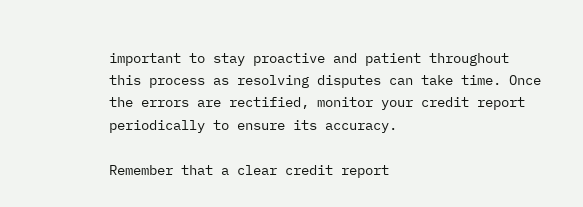important to stay proactive and patient throughout this process as resolving disputes can take time. Once the errors are rectified, monitor your credit report periodically to ensure its accuracy.

Remember that a clear credit report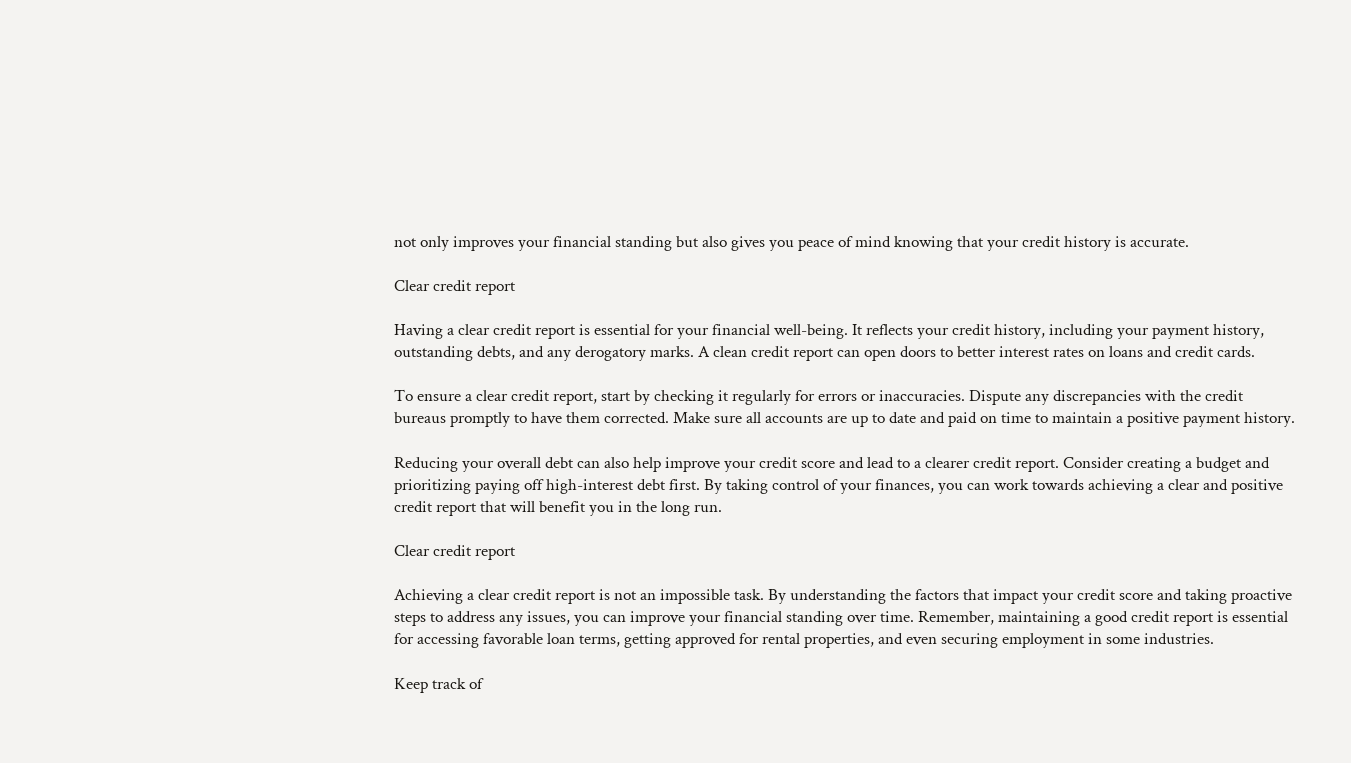not only improves your financial standing but also gives you peace of mind knowing that your credit history is accurate.

Clear credit report

Having a clear credit report is essential for your financial well-being. It reflects your credit history, including your payment history, outstanding debts, and any derogatory marks. A clean credit report can open doors to better interest rates on loans and credit cards.

To ensure a clear credit report, start by checking it regularly for errors or inaccuracies. Dispute any discrepancies with the credit bureaus promptly to have them corrected. Make sure all accounts are up to date and paid on time to maintain a positive payment history.

Reducing your overall debt can also help improve your credit score and lead to a clearer credit report. Consider creating a budget and prioritizing paying off high-interest debt first. By taking control of your finances, you can work towards achieving a clear and positive credit report that will benefit you in the long run.

Clear credit report

Achieving a clear credit report is not an impossible task. By understanding the factors that impact your credit score and taking proactive steps to address any issues, you can improve your financial standing over time. Remember, maintaining a good credit report is essential for accessing favorable loan terms, getting approved for rental properties, and even securing employment in some industries.

Keep track of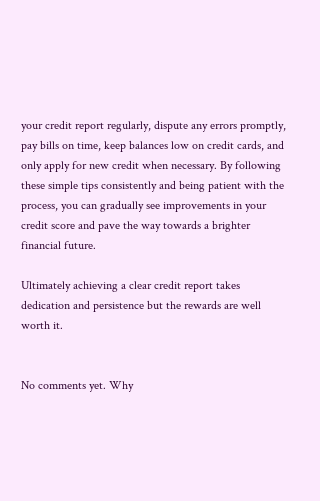your credit report regularly, dispute any errors promptly, pay bills on time, keep balances low on credit cards, and only apply for new credit when necessary. By following these simple tips consistently and being patient with the process, you can gradually see improvements in your credit score and pave the way towards a brighter financial future.

Ultimately achieving a clear credit report takes dedication and persistence but the rewards are well worth it.


No comments yet. Why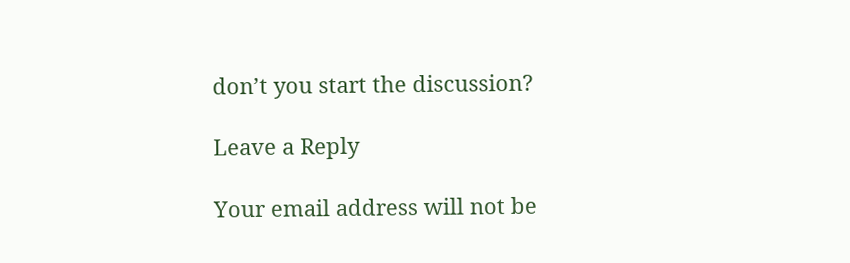don’t you start the discussion?

Leave a Reply

Your email address will not be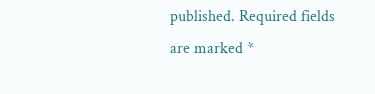published. Required fields are marked *